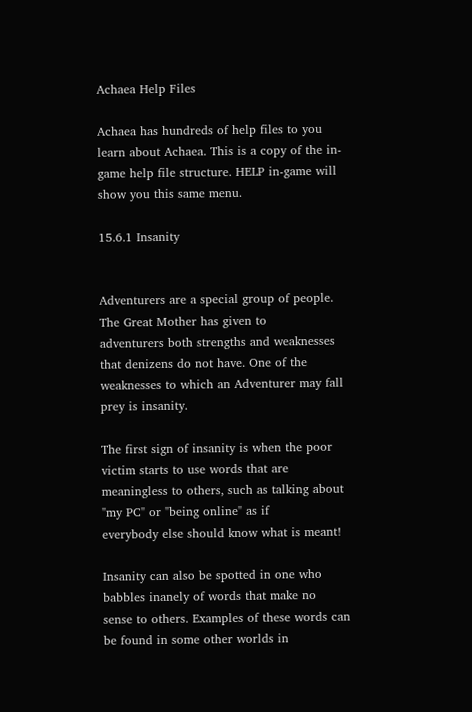Achaea Help Files

Achaea has hundreds of help files to you learn about Achaea. This is a copy of the in-game help file structure. HELP in-game will show you this same menu.

15.6.1 Insanity


Adventurers are a special group of people. The Great Mother has given to
adventurers both strengths and weaknesses that denizens do not have. One of the
weaknesses to which an Adventurer may fall prey is insanity.

The first sign of insanity is when the poor victim starts to use words that are
meaningless to others, such as talking about "my PC" or "being online" as if
everybody else should know what is meant!

Insanity can also be spotted in one who babbles inanely of words that make no
sense to others. Examples of these words can be found in some other worlds in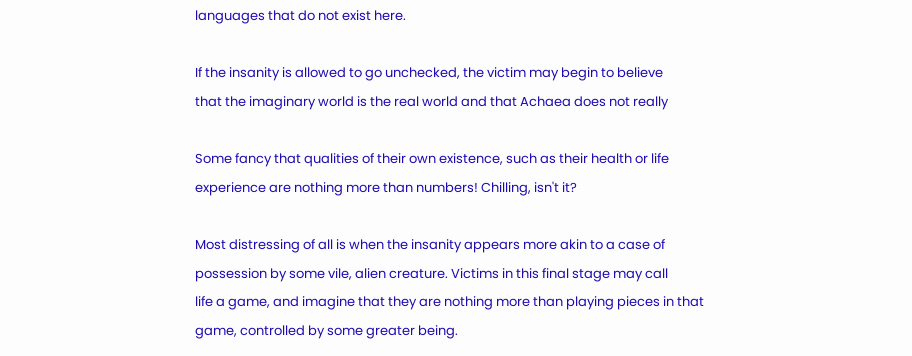languages that do not exist here.

If the insanity is allowed to go unchecked, the victim may begin to believe
that the imaginary world is the real world and that Achaea does not really

Some fancy that qualities of their own existence, such as their health or life
experience are nothing more than numbers! Chilling, isn't it?

Most distressing of all is when the insanity appears more akin to a case of
possession by some vile, alien creature. Victims in this final stage may call
life a game, and imagine that they are nothing more than playing pieces in that
game, controlled by some greater being.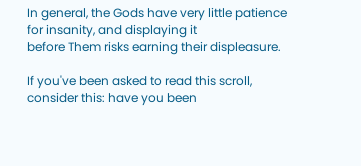In general, the Gods have very little patience for insanity, and displaying it
before Them risks earning their displeasure.

If you've been asked to read this scroll, consider this: have you been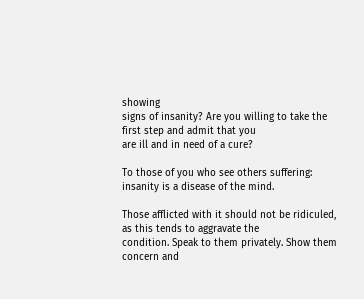showing
signs of insanity? Are you willing to take the first step and admit that you
are ill and in need of a cure?

To those of you who see others suffering: insanity is a disease of the mind.

Those afflicted with it should not be ridiculed, as this tends to aggravate the
condition. Speak to them privately. Show them concern and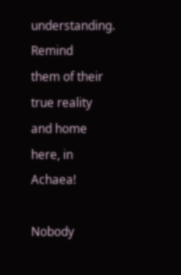understanding. Remind
them of their true reality and home here, in Achaea!

Nobody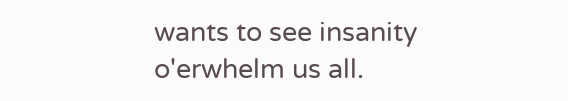wants to see insanity o'erwhelm us all.